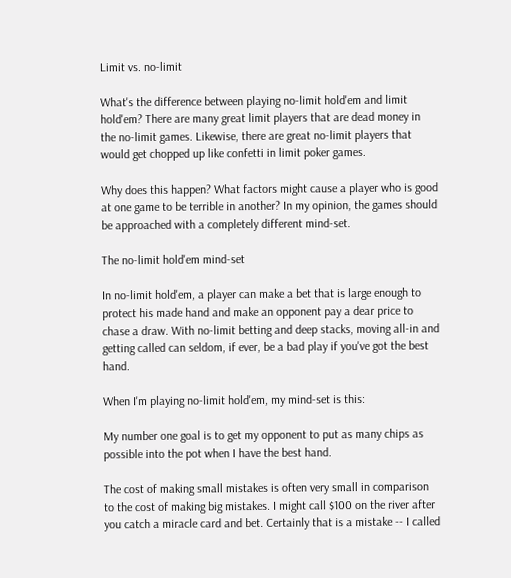Limit vs. no-limit

What's the difference between playing no-limit hold'em and limit hold'em? There are many great limit players that are dead money in the no-limit games. Likewise, there are great no-limit players that would get chopped up like confetti in limit poker games.

Why does this happen? What factors might cause a player who is good at one game to be terrible in another? In my opinion, the games should be approached with a completely different mind-set.

The no-limit hold'em mind-set

In no-limit hold'em, a player can make a bet that is large enough to protect his made hand and make an opponent pay a dear price to chase a draw. With no-limit betting and deep stacks, moving all-in and getting called can seldom, if ever, be a bad play if you've got the best hand.

When I'm playing no-limit hold'em, my mind-set is this:

My number one goal is to get my opponent to put as many chips as possible into the pot when I have the best hand.

The cost of making small mistakes is often very small in comparison to the cost of making big mistakes. I might call $100 on the river after you catch a miracle card and bet. Certainly that is a mistake -- I called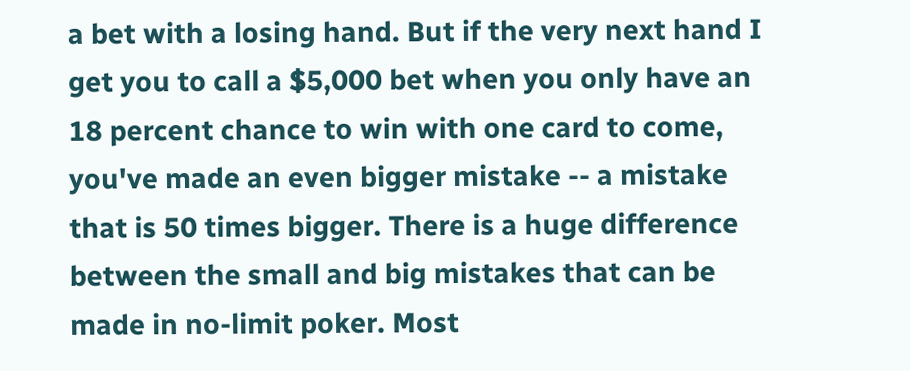a bet with a losing hand. But if the very next hand I get you to call a $5,000 bet when you only have an 18 percent chance to win with one card to come, you've made an even bigger mistake -- a mistake that is 50 times bigger. There is a huge difference between the small and big mistakes that can be made in no-limit poker. Most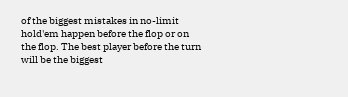of the biggest mistakes in no-limit hold'em happen before the flop or on the flop. The best player before the turn will be the biggest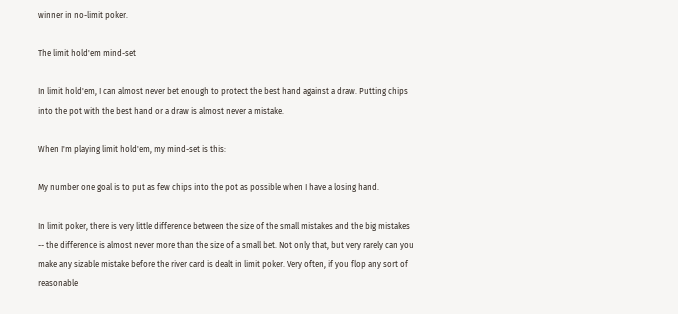winner in no-limit poker.

The limit hold'em mind-set

In limit hold'em, I can almost never bet enough to protect the best hand against a draw. Putting chips into the pot with the best hand or a draw is almost never a mistake.

When I'm playing limit hold'em, my mind-set is this:

My number one goal is to put as few chips into the pot as possible when I have a losing hand.

In limit poker, there is very little difference between the size of the small mistakes and the big mistakes -- the difference is almost never more than the size of a small bet. Not only that, but very rarely can you make any sizable mistake before the river card is dealt in limit poker. Very often, if you flop any sort of reasonable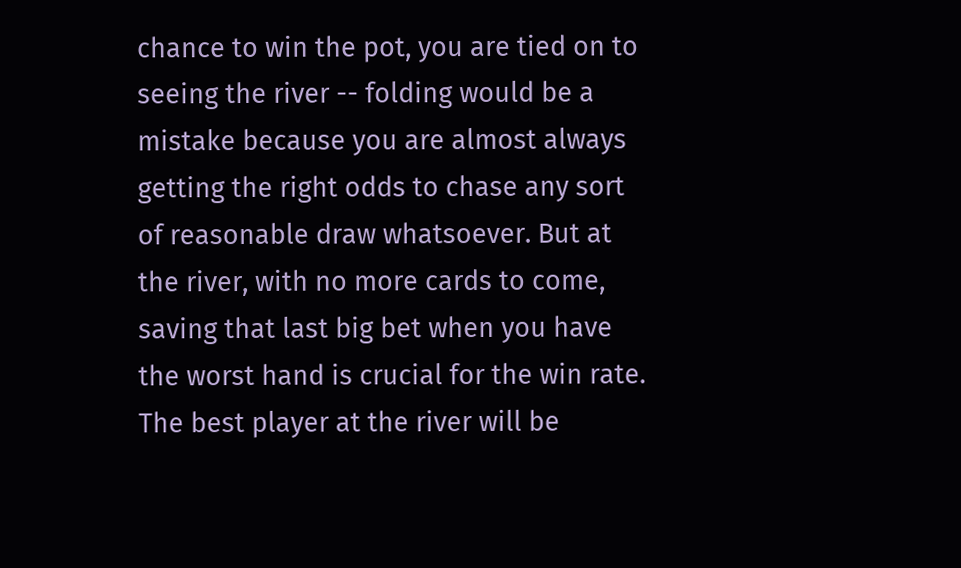chance to win the pot, you are tied on to seeing the river -- folding would be a mistake because you are almost always getting the right odds to chase any sort of reasonable draw whatsoever. But at the river, with no more cards to come, saving that last big bet when you have the worst hand is crucial for the win rate. The best player at the river will be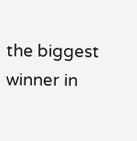the biggest winner in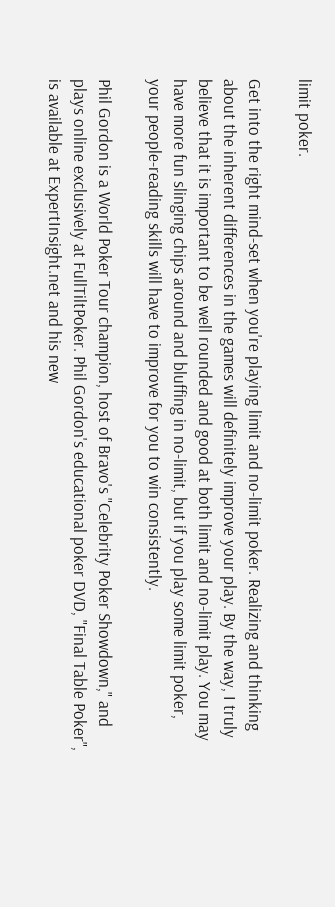limit poker.

Get into the right mind-set when you're playing limit and no-limit poker. Realizing and thinking about the inherent differences in the games will definitely improve your play. By the way, I truly believe that it is important to be well rounded and good at both limit and no-limit play. You may have more fun slinging chips around and bluffing in no-limit, but if you play some limit poker, your people-reading skills will have to improve for you to win consistently.

Phil Gordon is a World Poker Tour champion, host of Bravo's "Celebrity Poker Showdown," and plays online exclusively at FullTiltPoker. Phil Gordon's educational poker DVD, "Final Table Poker", is available at ExpertInsight.net and his new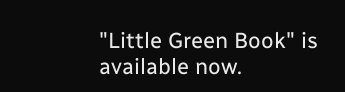"Little Green Book" is available now.